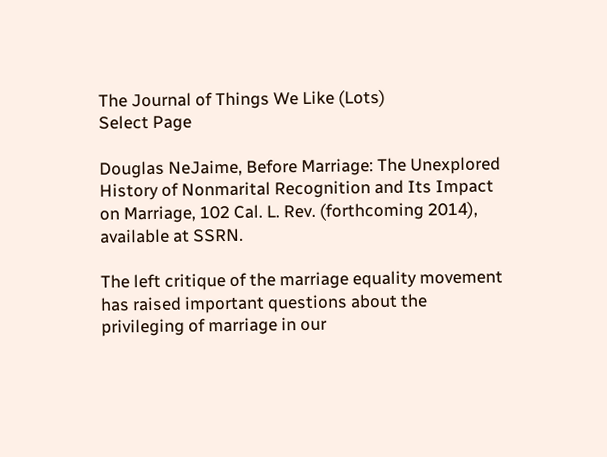The Journal of Things We Like (Lots)
Select Page

Douglas NeJaime, Before Marriage: The Unexplored History of Nonmarital Recognition and Its Impact on Marriage, 102 Cal. L. Rev. (forthcoming 2014), available at SSRN.

The left critique of the marriage equality movement has raised important questions about the privileging of marriage in our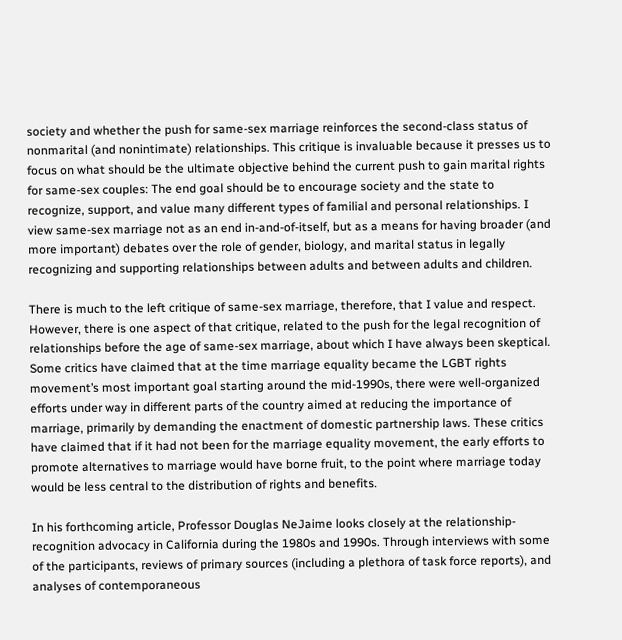society and whether the push for same-sex marriage reinforces the second-class status of nonmarital (and nonintimate) relationships. This critique is invaluable because it presses us to focus on what should be the ultimate objective behind the current push to gain marital rights for same-sex couples: The end goal should be to encourage society and the state to recognize, support, and value many different types of familial and personal relationships. I view same-sex marriage not as an end in-and-of-itself, but as a means for having broader (and more important) debates over the role of gender, biology, and marital status in legally recognizing and supporting relationships between adults and between adults and children.

There is much to the left critique of same-sex marriage, therefore, that I value and respect. However, there is one aspect of that critique, related to the push for the legal recognition of relationships before the age of same-sex marriage, about which I have always been skeptical. Some critics have claimed that at the time marriage equality became the LGBT rights movement’s most important goal starting around the mid-1990s, there were well-organized efforts under way in different parts of the country aimed at reducing the importance of marriage, primarily by demanding the enactment of domestic partnership laws. These critics have claimed that if it had not been for the marriage equality movement, the early efforts to promote alternatives to marriage would have borne fruit, to the point where marriage today would be less central to the distribution of rights and benefits.

In his forthcoming article, Professor Douglas NeJaime looks closely at the relationship-recognition advocacy in California during the 1980s and 1990s. Through interviews with some of the participants, reviews of primary sources (including a plethora of task force reports), and analyses of contemporaneous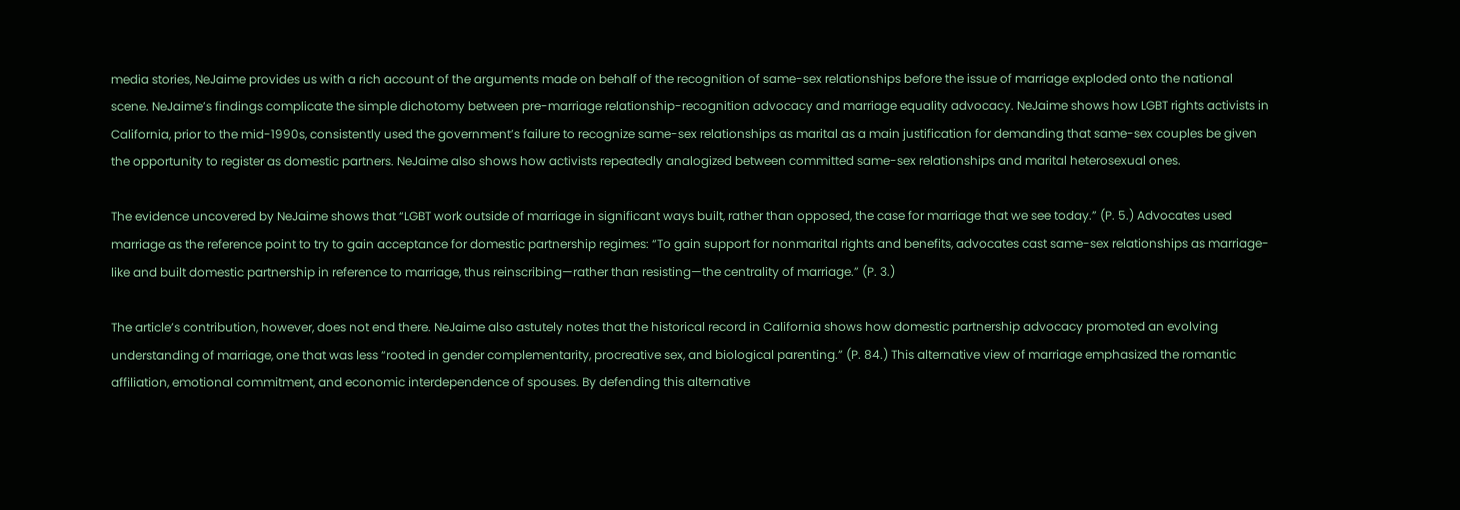media stories, NeJaime provides us with a rich account of the arguments made on behalf of the recognition of same-sex relationships before the issue of marriage exploded onto the national scene. NeJaime’s findings complicate the simple dichotomy between pre-marriage relationship-recognition advocacy and marriage equality advocacy. NeJaime shows how LGBT rights activists in California, prior to the mid-1990s, consistently used the government’s failure to recognize same-sex relationships as marital as a main justification for demanding that same-sex couples be given the opportunity to register as domestic partners. NeJaime also shows how activists repeatedly analogized between committed same-sex relationships and marital heterosexual ones.

The evidence uncovered by NeJaime shows that “LGBT work outside of marriage in significant ways built, rather than opposed, the case for marriage that we see today.” (P. 5.) Advocates used marriage as the reference point to try to gain acceptance for domestic partnership regimes: “To gain support for nonmarital rights and benefits, advocates cast same-sex relationships as marriage-like and built domestic partnership in reference to marriage, thus reinscribing—rather than resisting—the centrality of marriage.” (P. 3.)

The article’s contribution, however, does not end there. NeJaime also astutely notes that the historical record in California shows how domestic partnership advocacy promoted an evolving understanding of marriage, one that was less “rooted in gender complementarity, procreative sex, and biological parenting.” (P. 84.) This alternative view of marriage emphasized the romantic affiliation, emotional commitment, and economic interdependence of spouses. By defending this alternative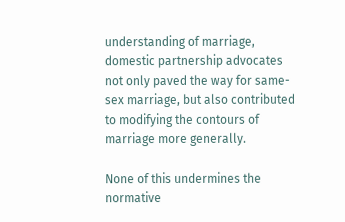understanding of marriage, domestic partnership advocates not only paved the way for same-sex marriage, but also contributed to modifying the contours of marriage more generally.

None of this undermines the normative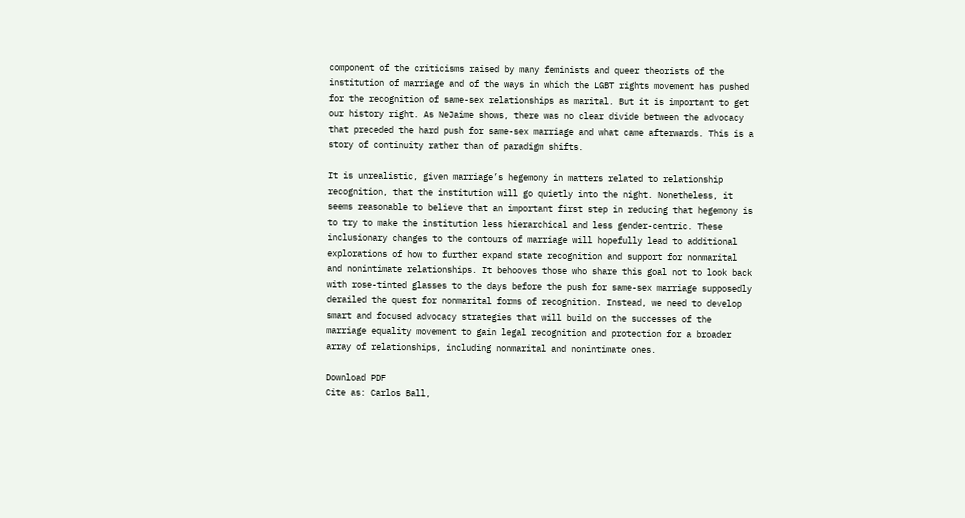component of the criticisms raised by many feminists and queer theorists of the institution of marriage and of the ways in which the LGBT rights movement has pushed for the recognition of same-sex relationships as marital. But it is important to get our history right. As NeJaime shows, there was no clear divide between the advocacy that preceded the hard push for same-sex marriage and what came afterwards. This is a story of continuity rather than of paradigm shifts.

It is unrealistic, given marriage’s hegemony in matters related to relationship recognition, that the institution will go quietly into the night. Nonetheless, it seems reasonable to believe that an important first step in reducing that hegemony is to try to make the institution less hierarchical and less gender-centric. These inclusionary changes to the contours of marriage will hopefully lead to additional explorations of how to further expand state recognition and support for nonmarital and nonintimate relationships. It behooves those who share this goal not to look back with rose-tinted glasses to the days before the push for same-sex marriage supposedly derailed the quest for nonmarital forms of recognition. Instead, we need to develop smart and focused advocacy strategies that will build on the successes of the marriage equality movement to gain legal recognition and protection for a broader array of relationships, including nonmarital and nonintimate ones.

Download PDF
Cite as: Carlos Ball,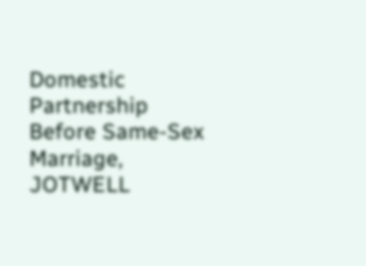Domestic Partnership Before Same-Sex Marriage, JOTWELL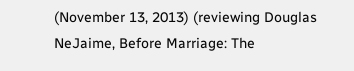(November 13, 2013) (reviewing Douglas NeJaime, Before Marriage: The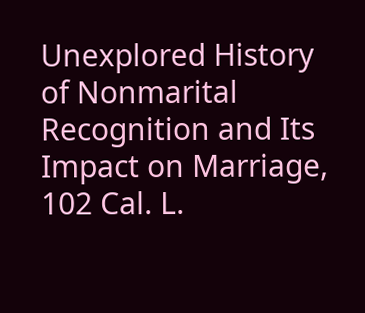Unexplored History of Nonmarital Recognition and Its Impact on Marriage, 102 Cal. L.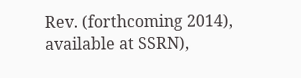Rev. (forthcoming 2014), available at SSRN),